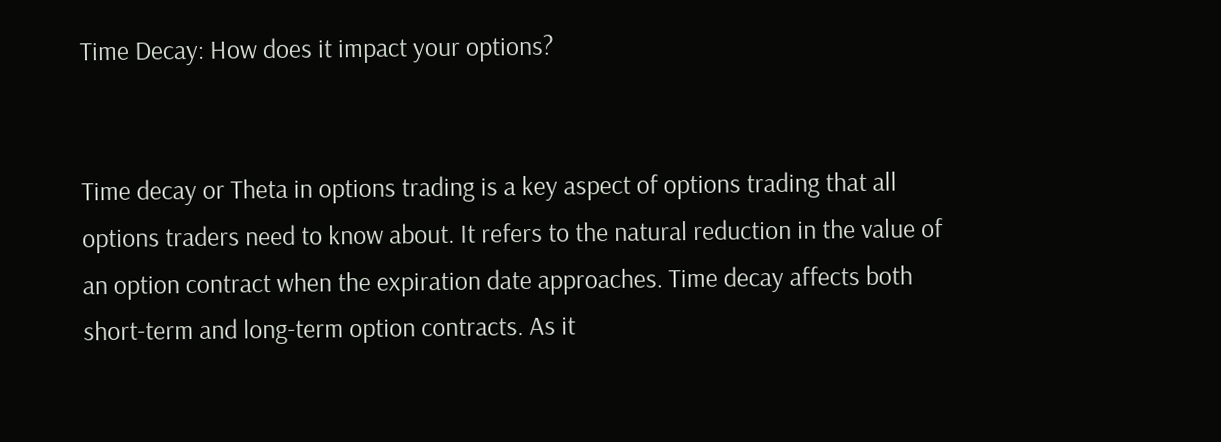Time Decay: How does it impact your options?


Time decay or Theta in options trading is a key aspect of options trading that all options traders need to know about. It refers to the natural reduction in the value of an option contract when the expiration date approaches. Time decay affects both short-term and long-term option contracts. As it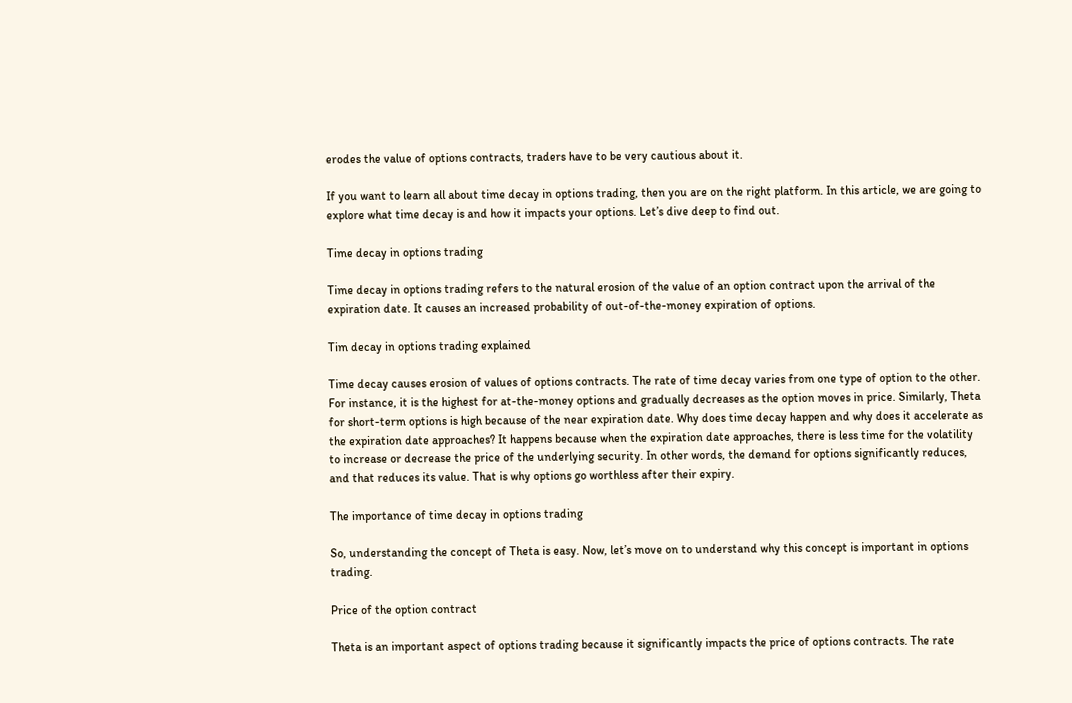erodes the value of options contracts, traders have to be very cautious about it.

If you want to learn all about time decay in options trading, then you are on the right platform. In this article, we are going to explore what time decay is and how it impacts your options. Let’s dive deep to find out.

Time decay in options trading

Time decay in options trading refers to the natural erosion of the value of an option contract upon the arrival of the expiration date. It causes an increased probability of out-of-the-money expiration of options.

Tim decay in options trading explained

Time decay causes erosion of values of options contracts. The rate of time decay varies from one type of option to the other. For instance, it is the highest for at-the-money options and gradually decreases as the option moves in price. Similarly, Theta for short-term options is high because of the near expiration date. Why does time decay happen and why does it accelerate as the expiration date approaches? It happens because when the expiration date approaches, there is less time for the volatility to increase or decrease the price of the underlying security. In other words, the demand for options significantly reduces, and that reduces its value. That is why options go worthless after their expiry.

The importance of time decay in options trading

So, understanding the concept of Theta is easy. Now, let’s move on to understand why this concept is important in options trading.

Price of the option contract

Theta is an important aspect of options trading because it significantly impacts the price of options contracts. The rate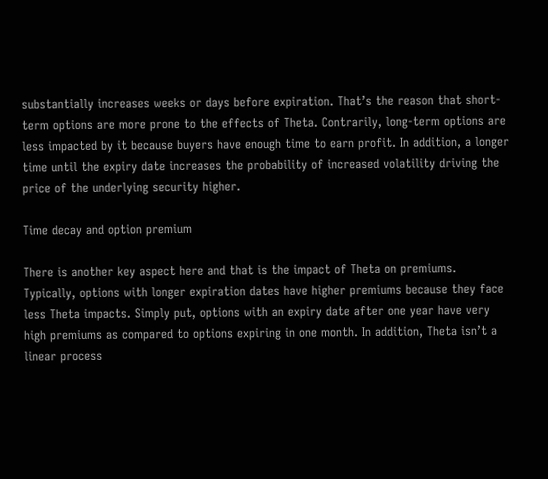substantially increases weeks or days before expiration. That’s the reason that short-term options are more prone to the effects of Theta. Contrarily, long-term options are less impacted by it because buyers have enough time to earn profit. In addition, a longer time until the expiry date increases the probability of increased volatility driving the price of the underlying security higher.

Time decay and option premium

There is another key aspect here and that is the impact of Theta on premiums. Typically, options with longer expiration dates have higher premiums because they face less Theta impacts. Simply put, options with an expiry date after one year have very high premiums as compared to options expiring in one month. In addition, Theta isn’t a linear process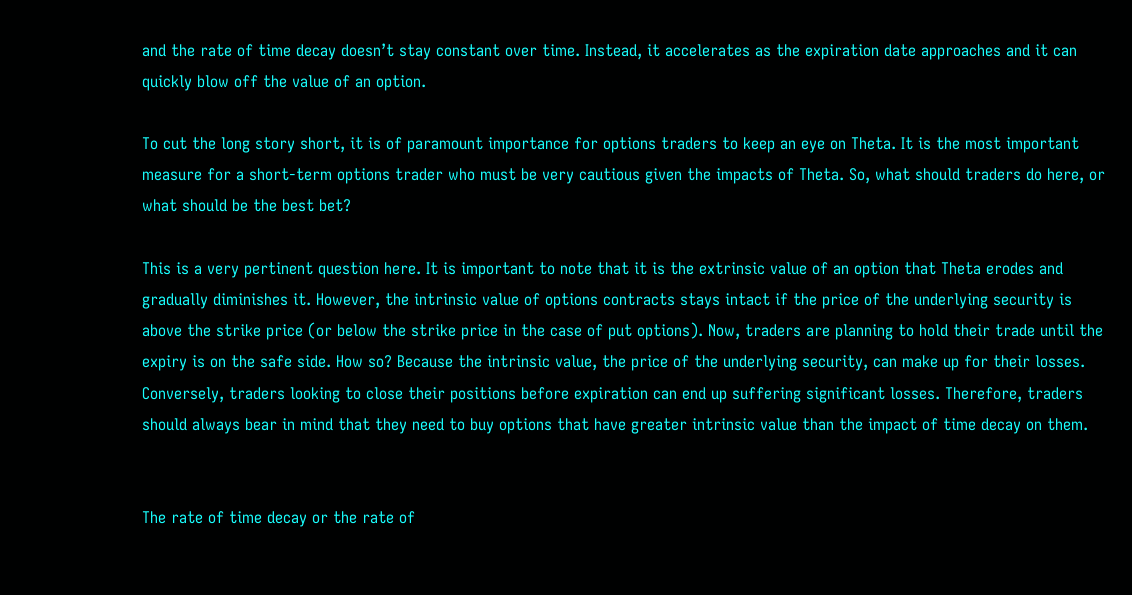and the rate of time decay doesn’t stay constant over time. Instead, it accelerates as the expiration date approaches and it can quickly blow off the value of an option.

To cut the long story short, it is of paramount importance for options traders to keep an eye on Theta. It is the most important measure for a short-term options trader who must be very cautious given the impacts of Theta. So, what should traders do here, or what should be the best bet?

This is a very pertinent question here. It is important to note that it is the extrinsic value of an option that Theta erodes and gradually diminishes it. However, the intrinsic value of options contracts stays intact if the price of the underlying security is above the strike price (or below the strike price in the case of put options). Now, traders are planning to hold their trade until the expiry is on the safe side. How so? Because the intrinsic value, the price of the underlying security, can make up for their losses. Conversely, traders looking to close their positions before expiration can end up suffering significant losses. Therefore, traders should always bear in mind that they need to buy options that have greater intrinsic value than the impact of time decay on them.


The rate of time decay or the rate of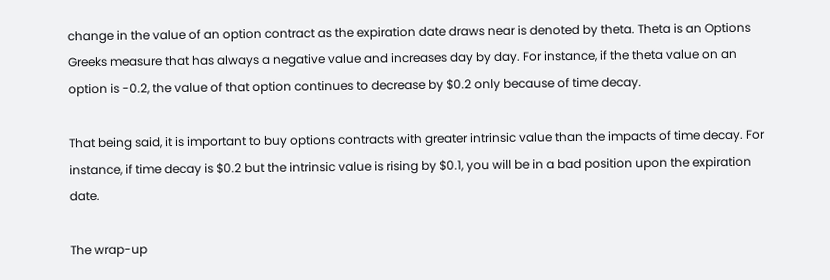change in the value of an option contract as the expiration date draws near is denoted by theta. Theta is an Options Greeks measure that has always a negative value and increases day by day. For instance, if the theta value on an option is -0.2, the value of that option continues to decrease by $0.2 only because of time decay.

That being said, it is important to buy options contracts with greater intrinsic value than the impacts of time decay. For instance, if time decay is $0.2 but the intrinsic value is rising by $0.1, you will be in a bad position upon the expiration date.

The wrap-up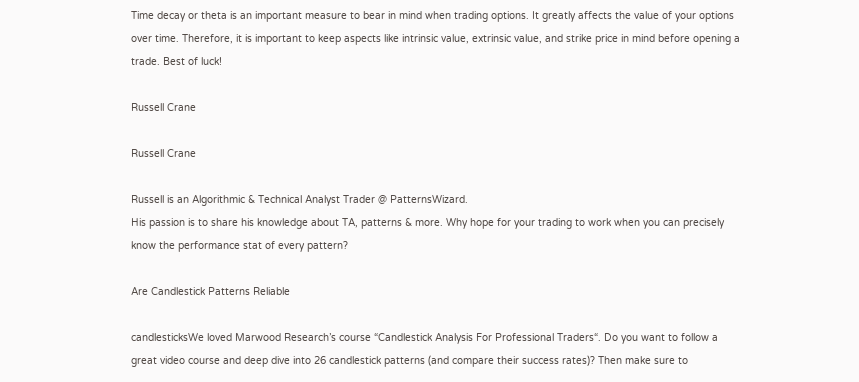Time decay or theta is an important measure to bear in mind when trading options. It greatly affects the value of your options over time. Therefore, it is important to keep aspects like intrinsic value, extrinsic value, and strike price in mind before opening a trade. Best of luck!

Russell Crane

Russell Crane

Russell is an Algorithmic & Technical Analyst Trader @ PatternsWizard.
His passion is to share his knowledge about TA, patterns & more. Why hope for your trading to work when you can precisely know the performance stat of every pattern?

Are Candlestick Patterns Reliable

candlesticksWe loved Marwood Research’s course “Candlestick Analysis For Professional Traders“. Do you want to follow a great video course and deep dive into 26 candlestick patterns (and compare their success rates)? Then make sure to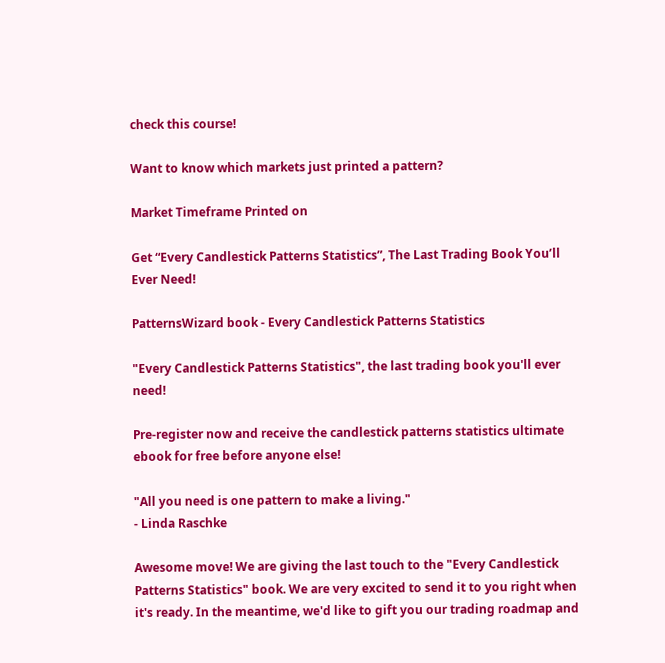check this course!

Want to know which markets just printed a pattern?

Market Timeframe Printed on

Get “Every Candlestick Patterns Statistics”, The Last Trading Book You’ll Ever Need!

PatternsWizard book - Every Candlestick Patterns Statistics

"Every Candlestick Patterns Statistics", the last trading book you'll ever need!

Pre-register now and receive the candlestick patterns statistics ultimate ebook for free before anyone else!

"All you need is one pattern to make a living."
- Linda Raschke

Awesome move! We are giving the last touch to the "Every Candlestick Patterns Statistics" book. We are very excited to send it to you right when it's ready. In the meantime, we'd like to gift you our trading roadmap and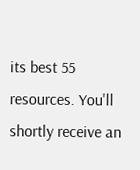its best 55 resources. You'll shortly receive an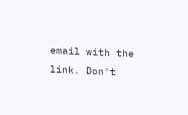email with the link. Don't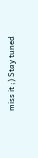miss it ;) Stay tuned